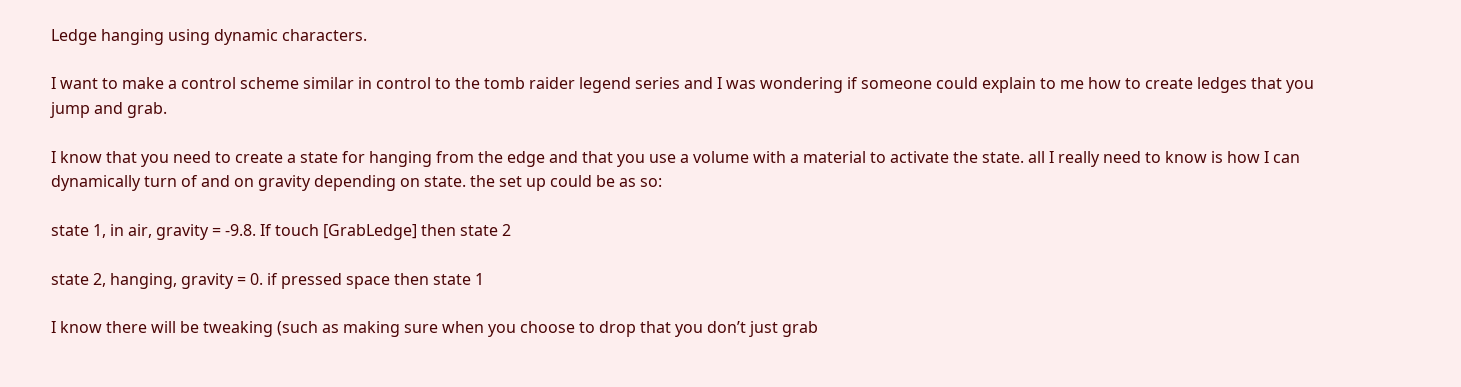Ledge hanging using dynamic characters.

I want to make a control scheme similar in control to the tomb raider legend series and I was wondering if someone could explain to me how to create ledges that you jump and grab.

I know that you need to create a state for hanging from the edge and that you use a volume with a material to activate the state. all I really need to know is how I can dynamically turn of and on gravity depending on state. the set up could be as so:

state 1, in air, gravity = -9.8. If touch [GrabLedge] then state 2

state 2, hanging, gravity = 0. if pressed space then state 1

I know there will be tweaking (such as making sure when you choose to drop that you don’t just grab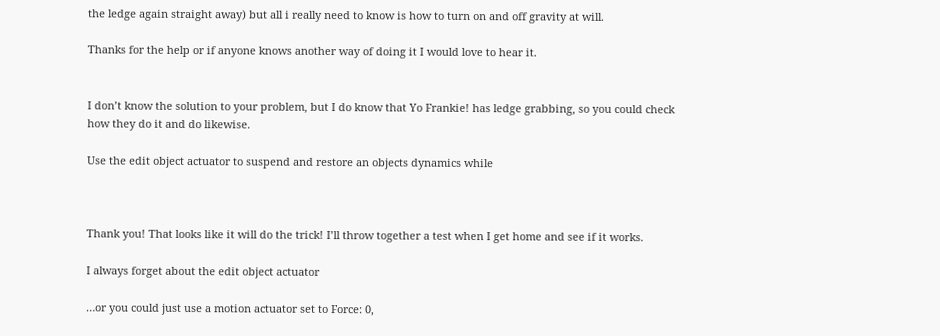the ledge again straight away) but all i really need to know is how to turn on and off gravity at will.

Thanks for the help or if anyone knows another way of doing it I would love to hear it.


I don’t know the solution to your problem, but I do know that Yo Frankie! has ledge grabbing, so you could check how they do it and do likewise.

Use the edit object actuator to suspend and restore an objects dynamics while



Thank you! That looks like it will do the trick! I’ll throw together a test when I get home and see if it works.

I always forget about the edit object actuator

…or you could just use a motion actuator set to Force: 0,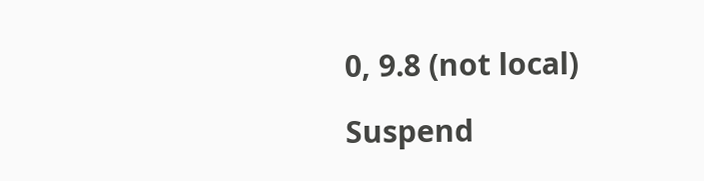0, 9.8 (not local)

Suspend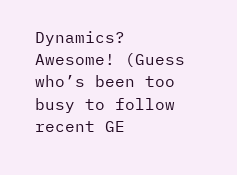Dynamics? Awesome! (Guess who’s been too busy to follow recent GE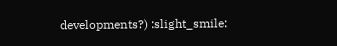developments?) :slight_smile: